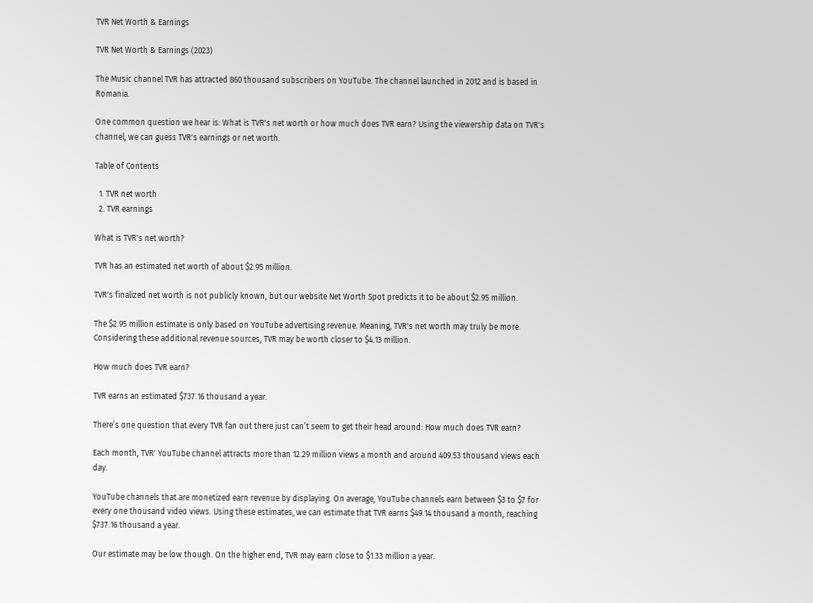TVR Net Worth & Earnings

TVR Net Worth & Earnings (2023)

The Music channel TVR has attracted 860 thousand subscribers on YouTube. The channel launched in 2012 and is based in Romania.

One common question we hear is: What is TVR's net worth or how much does TVR earn? Using the viewership data on TVR's channel, we can guess TVR's earnings or net worth.

Table of Contents

  1. TVR net worth
  2. TVR earnings

What is TVR's net worth?

TVR has an estimated net worth of about $2.95 million.

TVR's finalized net worth is not publicly known, but our website Net Worth Spot predicts it to be about $2.95 million.

The $2.95 million estimate is only based on YouTube advertising revenue. Meaning, TVR's net worth may truly be more. Considering these additional revenue sources, TVR may be worth closer to $4.13 million.

How much does TVR earn?

TVR earns an estimated $737.16 thousand a year.

There’s one question that every TVR fan out there just can’t seem to get their head around: How much does TVR earn?

Each month, TVR' YouTube channel attracts more than 12.29 million views a month and around 409.53 thousand views each day.

YouTube channels that are monetized earn revenue by displaying. On average, YouTube channels earn between $3 to $7 for every one thousand video views. Using these estimates, we can estimate that TVR earns $49.14 thousand a month, reaching $737.16 thousand a year.

Our estimate may be low though. On the higher end, TVR may earn close to $1.33 million a year.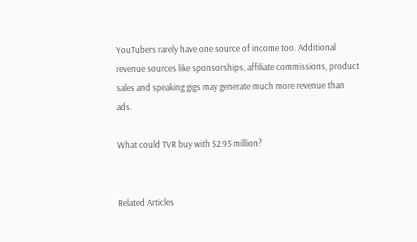YouTubers rarely have one source of income too. Additional revenue sources like sponsorships, affiliate commissions, product sales and speaking gigs may generate much more revenue than ads.

What could TVR buy with $2.95 million?


Related Articles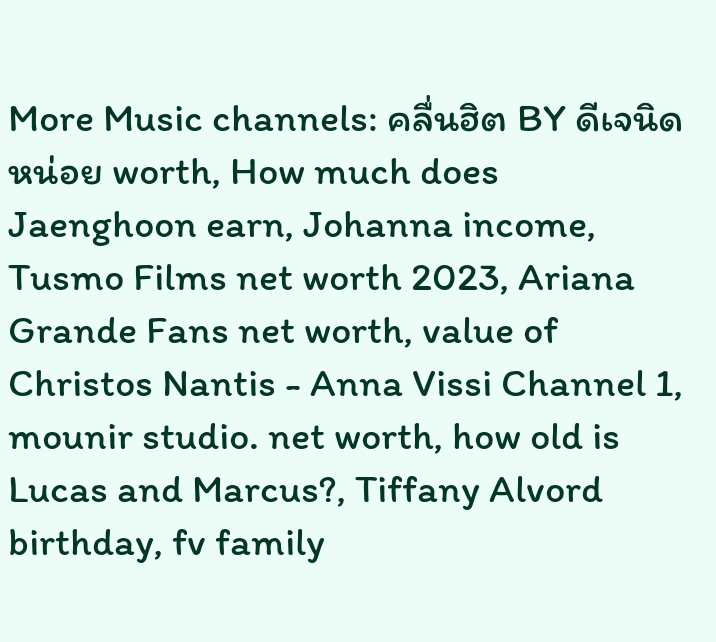More Music channels: คลื่นฮิต BY ดีเจนิดหน่อย worth, How much does Jaenghoon earn, Johanna income, Tusmo Films net worth 2023, Ariana Grande Fans net worth, value of Christos Nantis - Anna Vissi Channel 1, mounir studio. net worth, how old is Lucas and Marcus?, Tiffany Alvord birthday, fv family